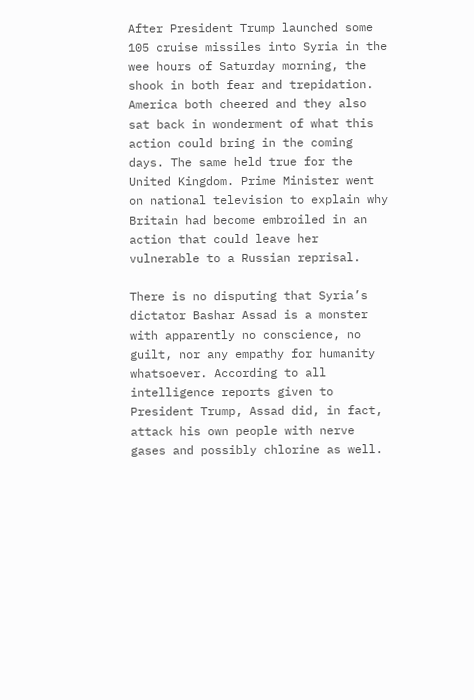After President Trump launched some 105 cruise missiles into Syria in the wee hours of Saturday morning, the shook in both fear and trepidation. America both cheered and they also sat back in wonderment of what this action could bring in the coming days. The same held true for the United Kingdom. Prime Minister went on national television to explain why Britain had become embroiled in an action that could leave her vulnerable to a Russian reprisal.

There is no disputing that Syria’s dictator Bashar Assad is a monster with apparently no conscience, no guilt, nor any empathy for humanity whatsoever. According to all intelligence reports given to President Trump, Assad did, in fact, attack his own people with nerve gases and possibly chlorine as well.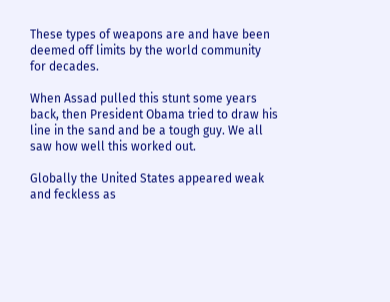These types of weapons are and have been deemed off limits by the world community for decades.

When Assad pulled this stunt some years back, then President Obama tried to draw his line in the sand and be a tough guy. We all saw how well this worked out.

Globally the United States appeared weak and feckless as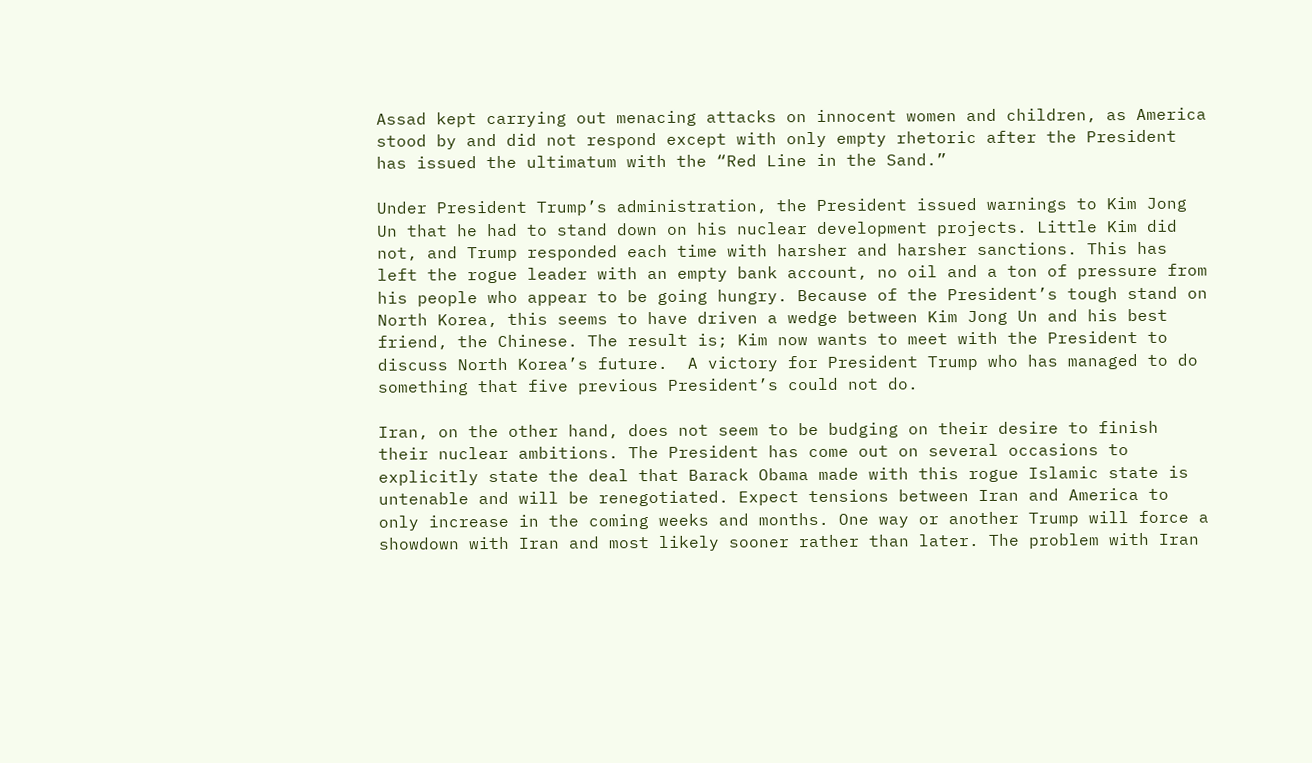Assad kept carrying out menacing attacks on innocent women and children, as America stood by and did not respond except with only empty rhetoric after the President has issued the ultimatum with the “Red Line in the Sand.”

Under President Trump’s administration, the President issued warnings to Kim Jong Un that he had to stand down on his nuclear development projects. Little Kim did not, and Trump responded each time with harsher and harsher sanctions. This has left the rogue leader with an empty bank account, no oil and a ton of pressure from his people who appear to be going hungry. Because of the President’s tough stand on North Korea, this seems to have driven a wedge between Kim Jong Un and his best friend, the Chinese. The result is; Kim now wants to meet with the President to discuss North Korea’s future.  A victory for President Trump who has managed to do something that five previous President’s could not do.

Iran, on the other hand, does not seem to be budging on their desire to finish their nuclear ambitions. The President has come out on several occasions to explicitly state the deal that Barack Obama made with this rogue Islamic state is untenable and will be renegotiated. Expect tensions between Iran and America to only increase in the coming weeks and months. One way or another Trump will force a showdown with Iran and most likely sooner rather than later. The problem with Iran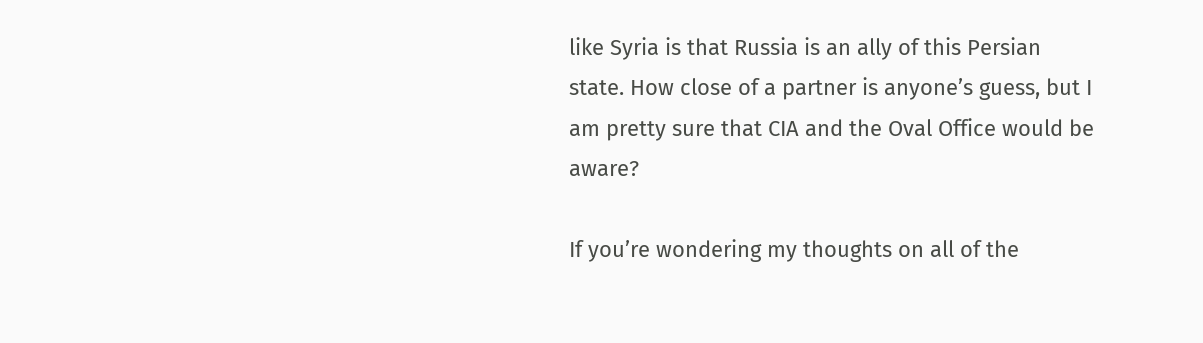like Syria is that Russia is an ally of this Persian state. How close of a partner is anyone’s guess, but I am pretty sure that CIA and the Oval Office would be aware?

If you’re wondering my thoughts on all of the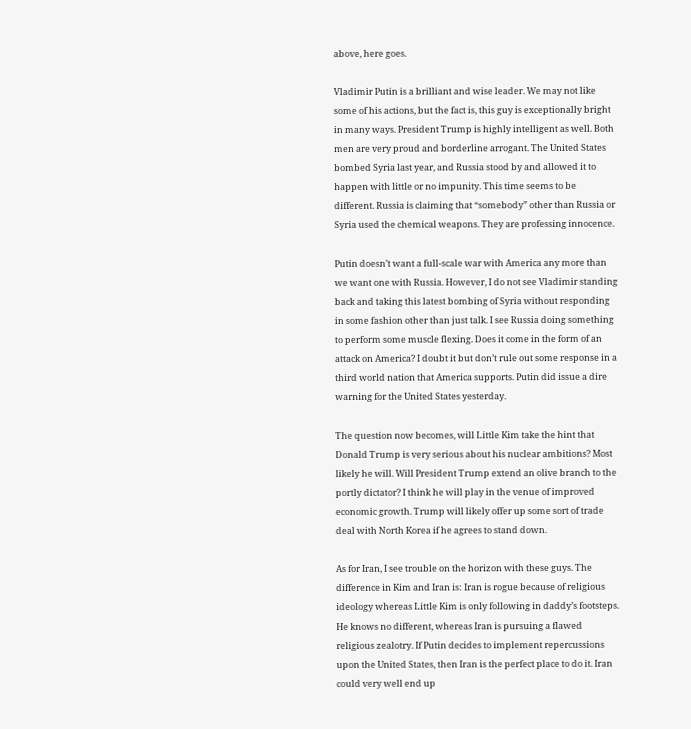above, here goes.

Vladimir Putin is a brilliant and wise leader. We may not like some of his actions, but the fact is, this guy is exceptionally bright in many ways. President Trump is highly intelligent as well. Both men are very proud and borderline arrogant. The United States bombed Syria last year, and Russia stood by and allowed it to happen with little or no impunity. This time seems to be different. Russia is claiming that “somebody” other than Russia or Syria used the chemical weapons. They are professing innocence.

Putin doesn’t want a full-scale war with America any more than we want one with Russia. However, I do not see Vladimir standing back and taking this latest bombing of Syria without responding in some fashion other than just talk. I see Russia doing something to perform some muscle flexing. Does it come in the form of an attack on America? I doubt it but don’t rule out some response in a third world nation that America supports. Putin did issue a dire warning for the United States yesterday.

The question now becomes, will Little Kim take the hint that Donald Trump is very serious about his nuclear ambitions? Most likely he will. Will President Trump extend an olive branch to the portly dictator? I think he will play in the venue of improved economic growth. Trump will likely offer up some sort of trade deal with North Korea if he agrees to stand down.

As for Iran, I see trouble on the horizon with these guys. The difference in Kim and Iran is: Iran is rogue because of religious ideology whereas Little Kim is only following in daddy’s footsteps. He knows no different, whereas Iran is pursuing a flawed religious zealotry. If Putin decides to implement repercussions upon the United States, then Iran is the perfect place to do it. Iran could very well end up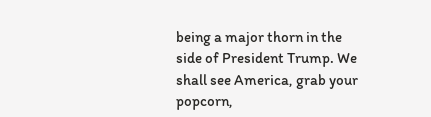being a major thorn in the side of President Trump. We shall see America, grab your popcorn,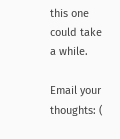this one could take a while.

Email your thoughts: (